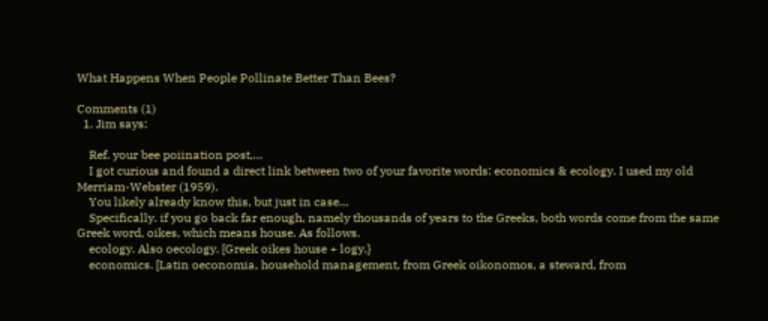What Happens When People Pollinate Better Than Bees?

Comments (1)
  1. Jim says:

    Ref. your bee poiination post,…
    I got curious and found a direct link between two of your favorite words: economics & ecology. I used my old Merriam-Webster (1959).
    You likely already know this, but just in case…
    Specifically. if you go back far enough, namely thousands of years to the Greeks, both words come from the same Greek word, oikes, which means house. As follows.
    ecology. Also oecology. [Greek oikes house + logy.}
    economics. [Latin oeconomia, household management, from Greek oikonomos, a steward, from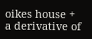oikes house + a derivative of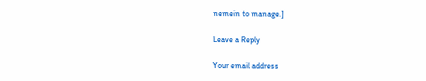nemein to manage.]

Leave a Reply

Your email address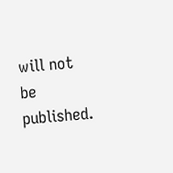will not be published.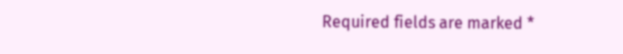Required fields are marked *